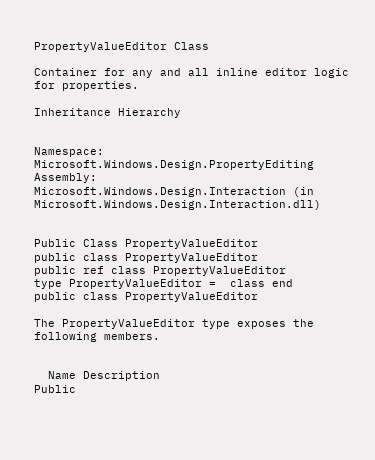PropertyValueEditor Class

Container for any and all inline editor logic for properties.

Inheritance Hierarchy


Namespace:  Microsoft.Windows.Design.PropertyEditing
Assembly:  Microsoft.Windows.Design.Interaction (in Microsoft.Windows.Design.Interaction.dll)


Public Class PropertyValueEditor
public class PropertyValueEditor
public ref class PropertyValueEditor
type PropertyValueEditor =  class end
public class PropertyValueEditor

The PropertyValueEditor type exposes the following members.


  Name Description
Public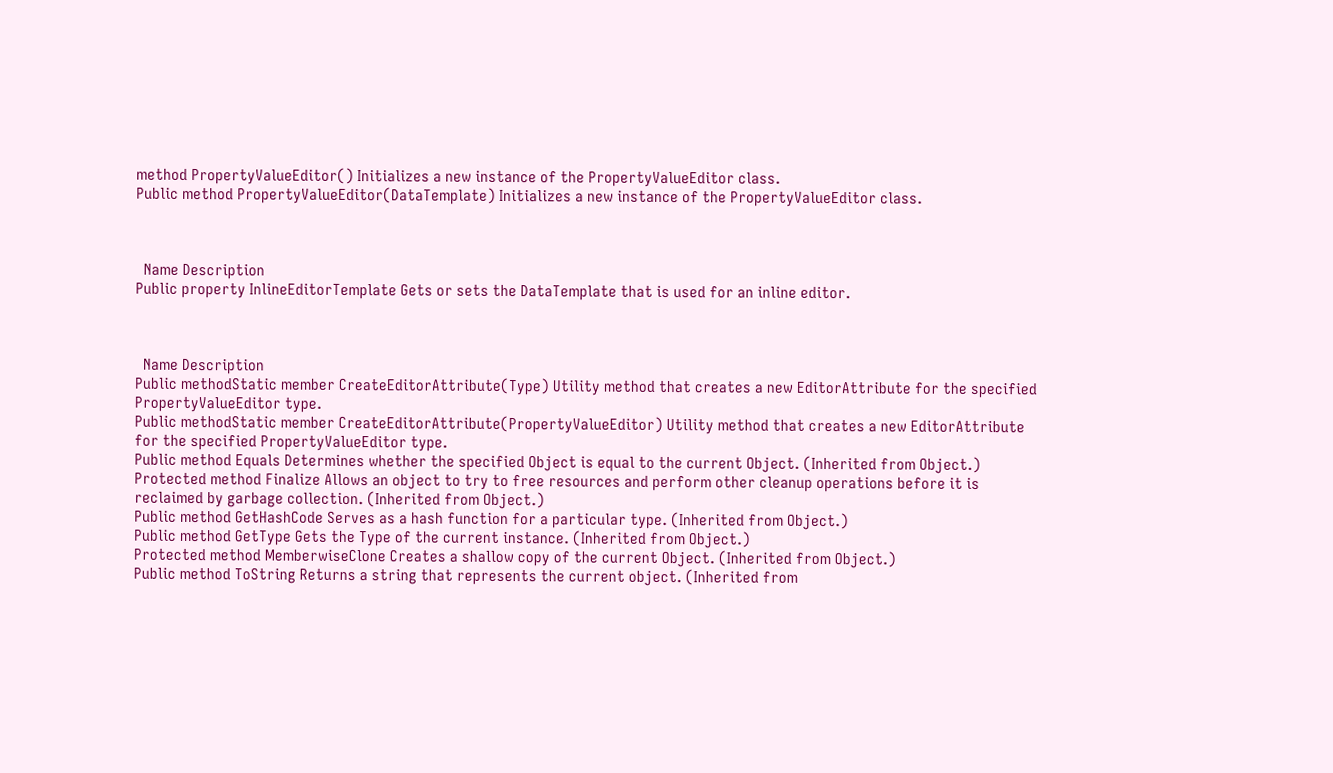method PropertyValueEditor() Initializes a new instance of the PropertyValueEditor class.
Public method PropertyValueEditor(DataTemplate) Initializes a new instance of the PropertyValueEditor class.



  Name Description
Public property InlineEditorTemplate Gets or sets the DataTemplate that is used for an inline editor.



  Name Description
Public methodStatic member CreateEditorAttribute(Type) Utility method that creates a new EditorAttribute for the specified PropertyValueEditor type.
Public methodStatic member CreateEditorAttribute(PropertyValueEditor) Utility method that creates a new EditorAttribute for the specified PropertyValueEditor type.
Public method Equals Determines whether the specified Object is equal to the current Object. (Inherited from Object.)
Protected method Finalize Allows an object to try to free resources and perform other cleanup operations before it is reclaimed by garbage collection. (Inherited from Object.)
Public method GetHashCode Serves as a hash function for a particular type. (Inherited from Object.)
Public method GetType Gets the Type of the current instance. (Inherited from Object.)
Protected method MemberwiseClone Creates a shallow copy of the current Object. (Inherited from Object.)
Public method ToString Returns a string that represents the current object. (Inherited from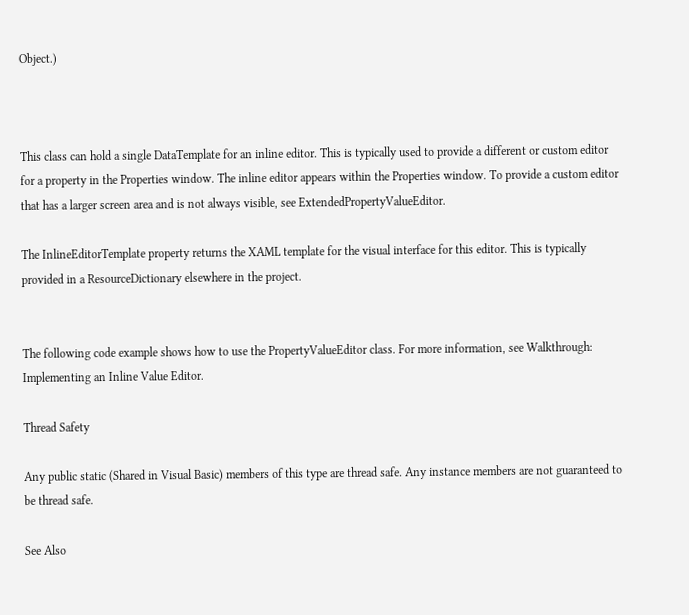Object.)



This class can hold a single DataTemplate for an inline editor. This is typically used to provide a different or custom editor for a property in the Properties window. The inline editor appears within the Properties window. To provide a custom editor that has a larger screen area and is not always visible, see ExtendedPropertyValueEditor.

The InlineEditorTemplate property returns the XAML template for the visual interface for this editor. This is typically provided in a ResourceDictionary elsewhere in the project.


The following code example shows how to use the PropertyValueEditor class. For more information, see Walkthrough: Implementing an Inline Value Editor.

Thread Safety

Any public static (Shared in Visual Basic) members of this type are thread safe. Any instance members are not guaranteed to be thread safe.

See Also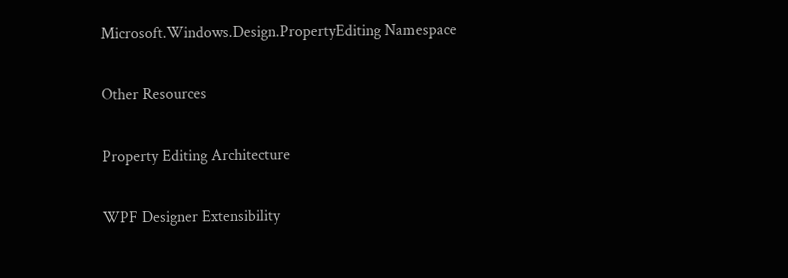Microsoft.Windows.Design.PropertyEditing Namespace

Other Resources

Property Editing Architecture

WPF Designer Extensibility